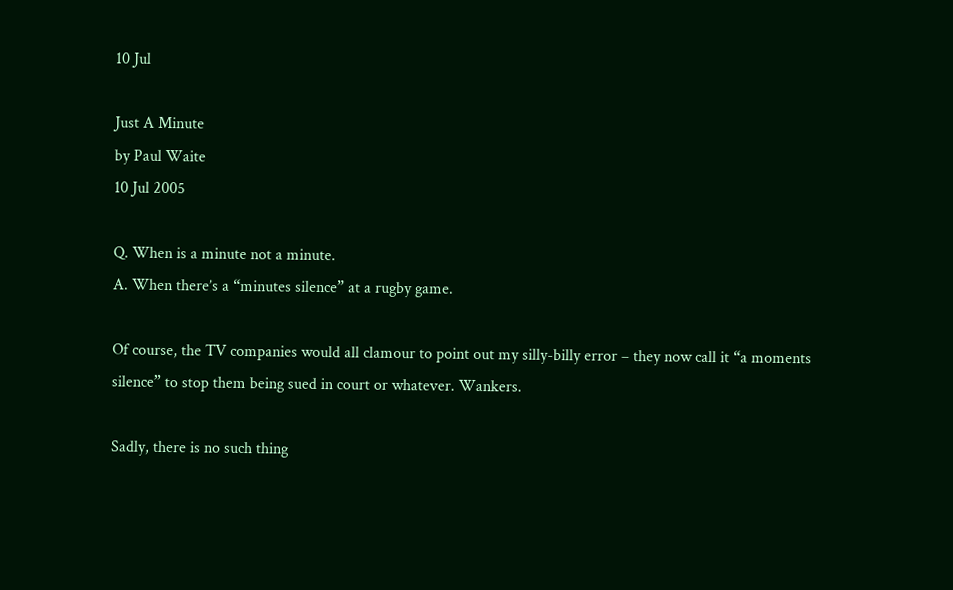10 Jul

Just A Minute
by Paul Waite
10 Jul 2005

Q. When is a minute not a minute.
A. When there’s a “minutes silence” at a rugby game.

Of course, the TV companies would all clamour to point out my silly-billy error – they now call it “a moments silence” to stop them being sued in court or whatever. Wankers.

Sadly, there is no such thing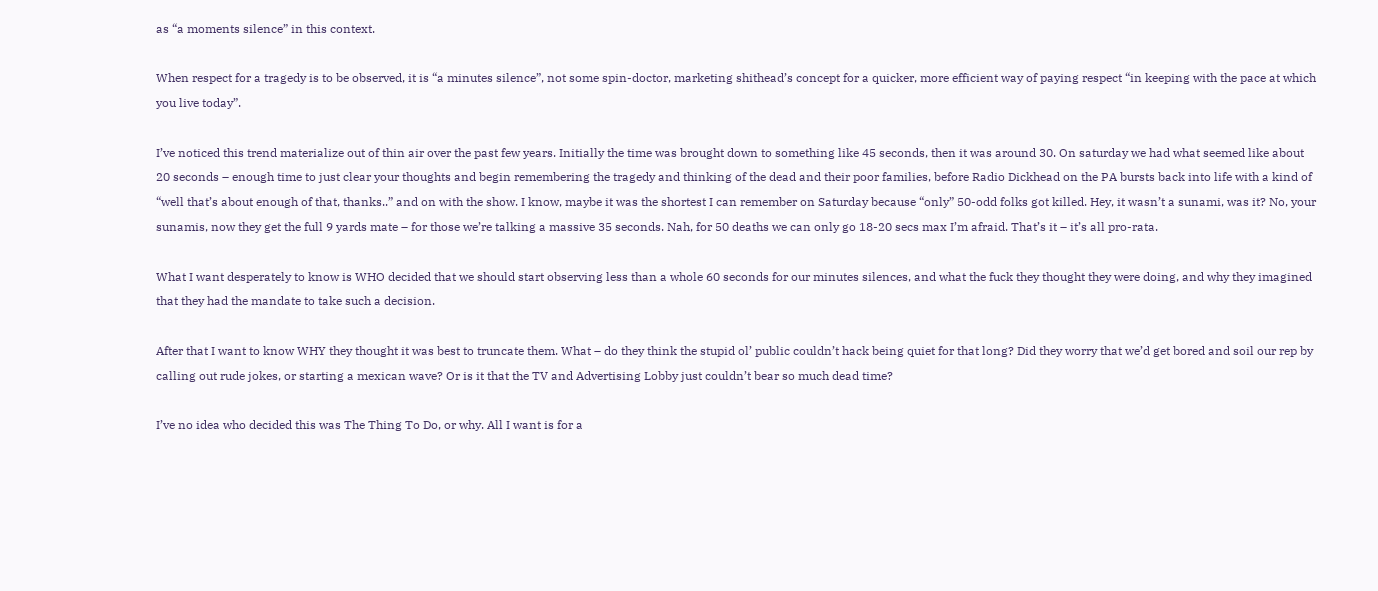as “a moments silence” in this context.

When respect for a tragedy is to be observed, it is “a minutes silence”, not some spin-doctor, marketing shithead’s concept for a quicker, more efficient way of paying respect “in keeping with the pace at which you live today”.

I’ve noticed this trend materialize out of thin air over the past few years. Initially the time was brought down to something like 45 seconds, then it was around 30. On saturday we had what seemed like about 20 seconds – enough time to just clear your thoughts and begin remembering the tragedy and thinking of the dead and their poor families, before Radio Dickhead on the PA bursts back into life with a kind of “well that’s about enough of that, thanks..” and on with the show. I know, maybe it was the shortest I can remember on Saturday because “only” 50-odd folks got killed. Hey, it wasn’t a sunami, was it? No, your sunamis, now they get the full 9 yards mate – for those we’re talking a massive 35 seconds. Nah, for 50 deaths we can only go 18-20 secs max I’m afraid. That’s it – it’s all pro-rata.

What I want desperately to know is WHO decided that we should start observing less than a whole 60 seconds for our minutes silences, and what the fuck they thought they were doing, and why they imagined that they had the mandate to take such a decision.

After that I want to know WHY they thought it was best to truncate them. What – do they think the stupid ol’ public couldn’t hack being quiet for that long? Did they worry that we’d get bored and soil our rep by calling out rude jokes, or starting a mexican wave? Or is it that the TV and Advertising Lobby just couldn’t bear so much dead time?

I’ve no idea who decided this was The Thing To Do, or why. All I want is for a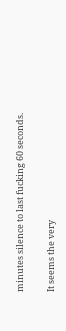minutes silence to last fucking 60 seconds.

It seems the very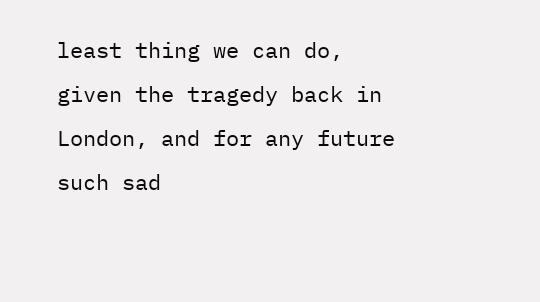least thing we can do, given the tragedy back in London, and for any future such sad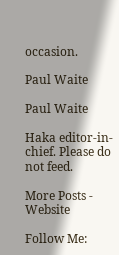occasion.

Paul Waite

Paul Waite

Haka editor-in-chief. Please do not feed.

More Posts - Website

Follow Me: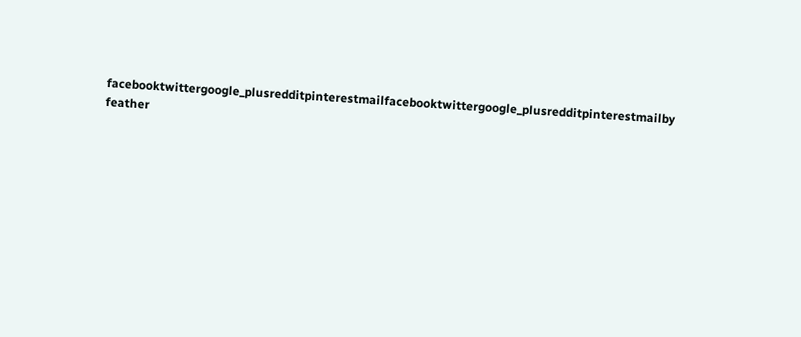facebooktwittergoogle_plusredditpinterestmailfacebooktwittergoogle_plusredditpinterestmailby feather